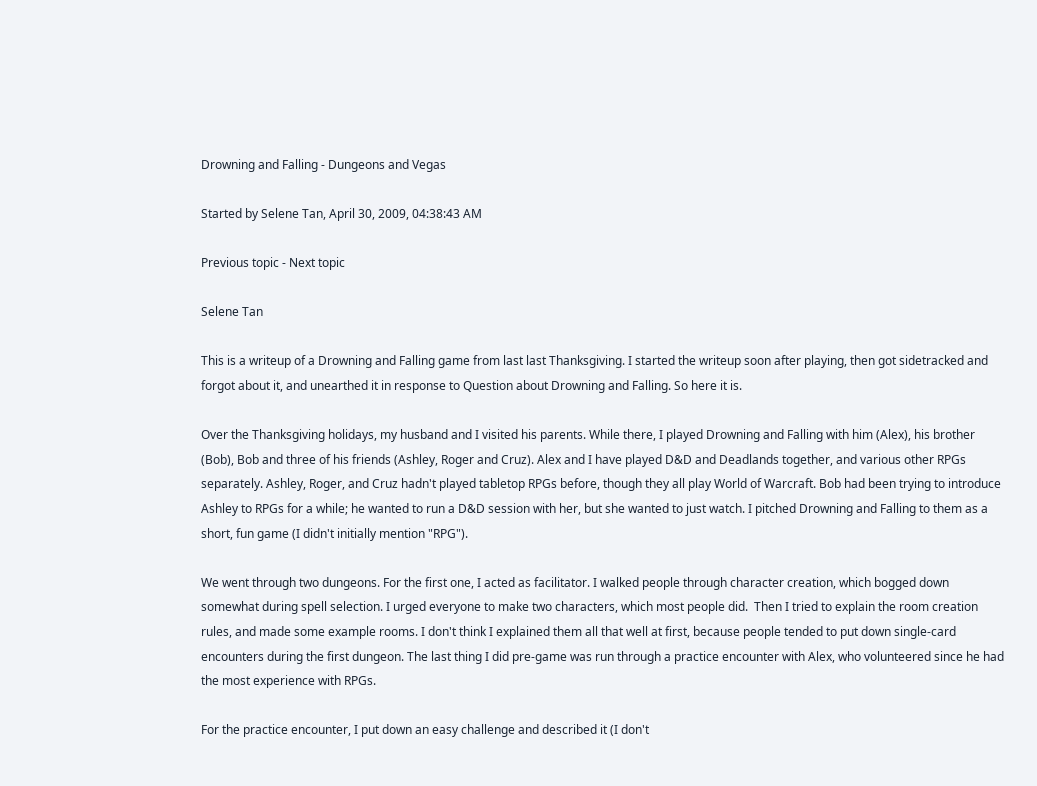Drowning and Falling - Dungeons and Vegas

Started by Selene Tan, April 30, 2009, 04:38:43 AM

Previous topic - Next topic

Selene Tan

This is a writeup of a Drowning and Falling game from last last Thanksgiving. I started the writeup soon after playing, then got sidetracked and forgot about it, and unearthed it in response to Question about Drowning and Falling. So here it is.

Over the Thanksgiving holidays, my husband and I visited his parents. While there, I played Drowning and Falling with him (Alex), his brother (Bob), Bob and three of his friends (Ashley, Roger and Cruz). Alex and I have played D&D and Deadlands together, and various other RPGs separately. Ashley, Roger, and Cruz hadn't played tabletop RPGs before, though they all play World of Warcraft. Bob had been trying to introduce Ashley to RPGs for a while; he wanted to run a D&D session with her, but she wanted to just watch. I pitched Drowning and Falling to them as a short, fun game (I didn't initially mention "RPG").

We went through two dungeons. For the first one, I acted as facilitator. I walked people through character creation, which bogged down somewhat during spell selection. I urged everyone to make two characters, which most people did.  Then I tried to explain the room creation rules, and made some example rooms. I don't think I explained them all that well at first, because people tended to put down single-card encounters during the first dungeon. The last thing I did pre-game was run through a practice encounter with Alex, who volunteered since he had the most experience with RPGs.

For the practice encounter, I put down an easy challenge and described it (I don't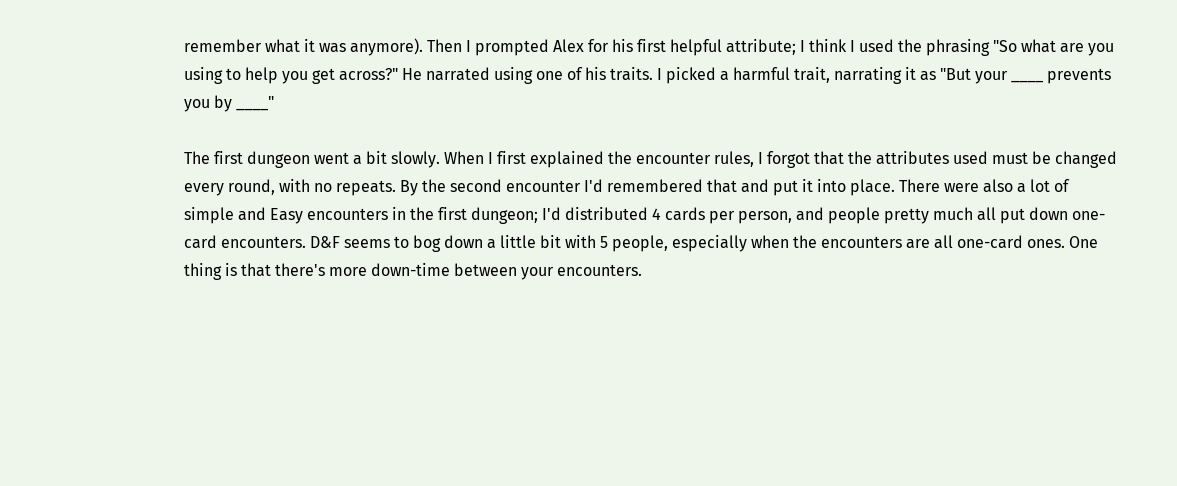remember what it was anymore). Then I prompted Alex for his first helpful attribute; I think I used the phrasing "So what are you using to help you get across?" He narrated using one of his traits. I picked a harmful trait, narrating it as "But your ____ prevents you by ____"

The first dungeon went a bit slowly. When I first explained the encounter rules, I forgot that the attributes used must be changed every round, with no repeats. By the second encounter I'd remembered that and put it into place. There were also a lot of simple and Easy encounters in the first dungeon; I'd distributed 4 cards per person, and people pretty much all put down one-card encounters. D&F seems to bog down a little bit with 5 people, especially when the encounters are all one-card ones. One thing is that there's more down-time between your encounters.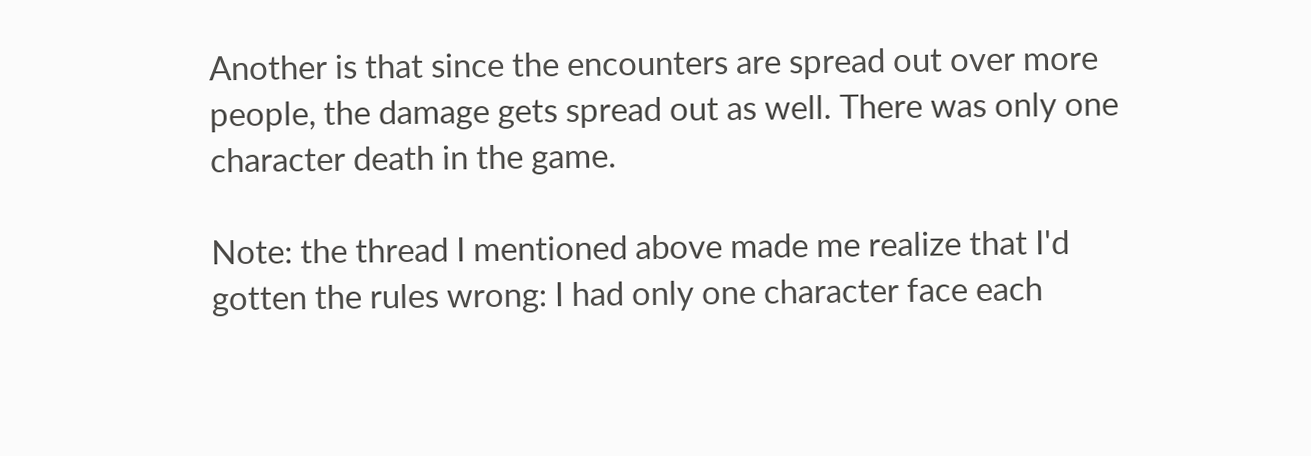Another is that since the encounters are spread out over more people, the damage gets spread out as well. There was only one character death in the game.

Note: the thread I mentioned above made me realize that I'd gotten the rules wrong: I had only one character face each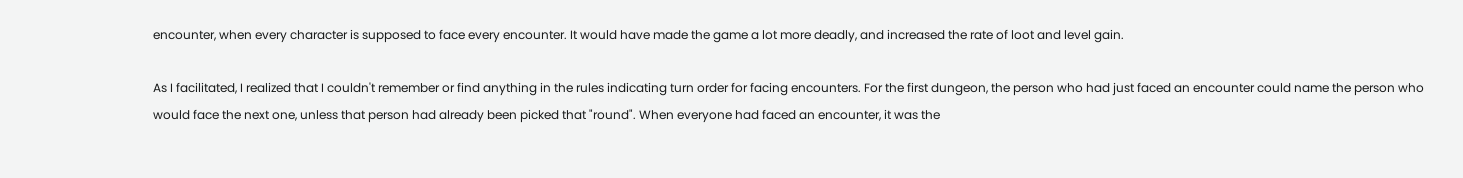encounter, when every character is supposed to face every encounter. It would have made the game a lot more deadly, and increased the rate of loot and level gain.

As I facilitated, I realized that I couldn't remember or find anything in the rules indicating turn order for facing encounters. For the first dungeon, the person who had just faced an encounter could name the person who would face the next one, unless that person had already been picked that "round". When everyone had faced an encounter, it was the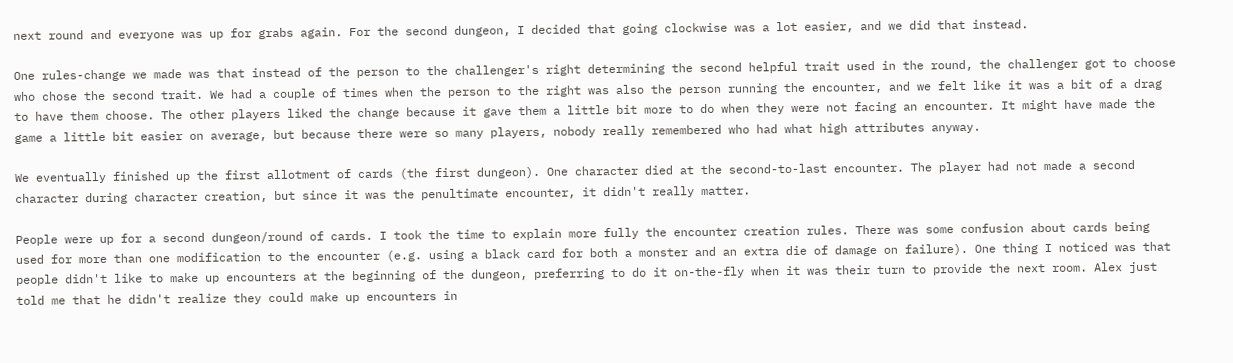next round and everyone was up for grabs again. For the second dungeon, I decided that going clockwise was a lot easier, and we did that instead.

One rules-change we made was that instead of the person to the challenger's right determining the second helpful trait used in the round, the challenger got to choose who chose the second trait. We had a couple of times when the person to the right was also the person running the encounter, and we felt like it was a bit of a drag to have them choose. The other players liked the change because it gave them a little bit more to do when they were not facing an encounter. It might have made the game a little bit easier on average, but because there were so many players, nobody really remembered who had what high attributes anyway.

We eventually finished up the first allotment of cards (the first dungeon). One character died at the second-to-last encounter. The player had not made a second character during character creation, but since it was the penultimate encounter, it didn't really matter.

People were up for a second dungeon/round of cards. I took the time to explain more fully the encounter creation rules. There was some confusion about cards being used for more than one modification to the encounter (e.g. using a black card for both a monster and an extra die of damage on failure). One thing I noticed was that people didn't like to make up encounters at the beginning of the dungeon, preferring to do it on-the-fly when it was their turn to provide the next room. Alex just told me that he didn't realize they could make up encounters in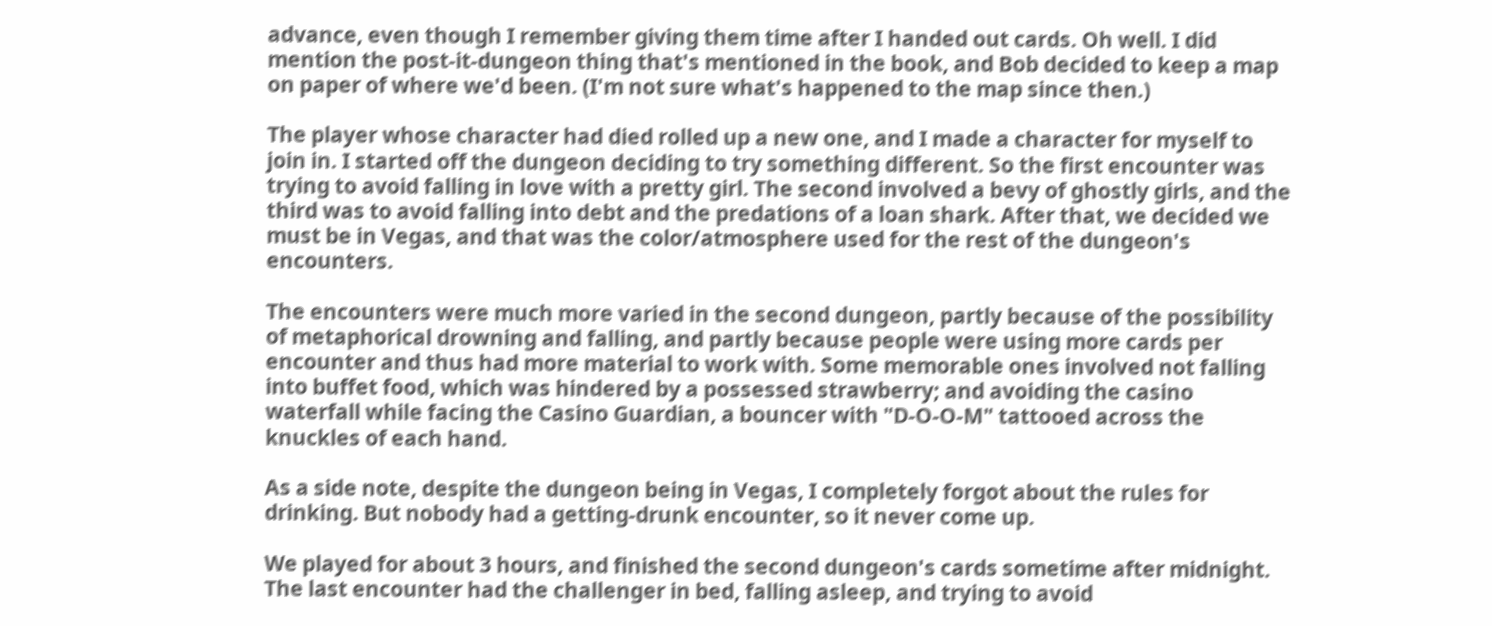advance, even though I remember giving them time after I handed out cards. Oh well. I did mention the post-it-dungeon thing that's mentioned in the book, and Bob decided to keep a map on paper of where we'd been. (I'm not sure what's happened to the map since then.)

The player whose character had died rolled up a new one, and I made a character for myself to join in. I started off the dungeon deciding to try something different. So the first encounter was trying to avoid falling in love with a pretty girl. The second involved a bevy of ghostly girls, and the third was to avoid falling into debt and the predations of a loan shark. After that, we decided we must be in Vegas, and that was the color/atmosphere used for the rest of the dungeon's encounters.

The encounters were much more varied in the second dungeon, partly because of the possibility of metaphorical drowning and falling, and partly because people were using more cards per encounter and thus had more material to work with. Some memorable ones involved not falling into buffet food, which was hindered by a possessed strawberry; and avoiding the casino waterfall while facing the Casino Guardian, a bouncer with "D-O-O-M" tattooed across the knuckles of each hand.

As a side note, despite the dungeon being in Vegas, I completely forgot about the rules for drinking. But nobody had a getting-drunk encounter, so it never come up.

We played for about 3 hours, and finished the second dungeon's cards sometime after midnight. The last encounter had the challenger in bed, falling asleep, and trying to avoid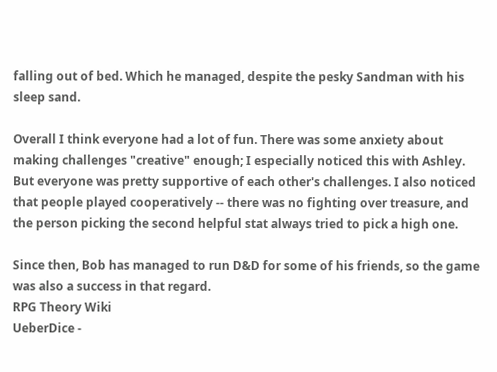falling out of bed. Which he managed, despite the pesky Sandman with his sleep sand.

Overall I think everyone had a lot of fun. There was some anxiety about making challenges "creative" enough; I especially noticed this with Ashley. But everyone was pretty supportive of each other's challenges. I also noticed that people played cooperatively -- there was no fighting over treasure, and the person picking the second helpful stat always tried to pick a high one.

Since then, Bob has managed to run D&D for some of his friends, so the game was also a success in that regard.
RPG Theory Wiki
UeberDice -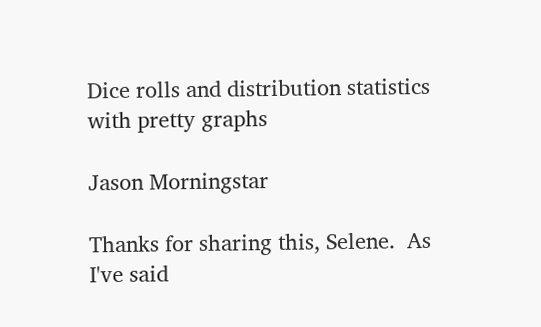Dice rolls and distribution statistics with pretty graphs

Jason Morningstar

Thanks for sharing this, Selene.  As I've said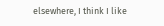elsewhere, I think I like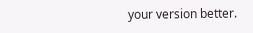your version better.